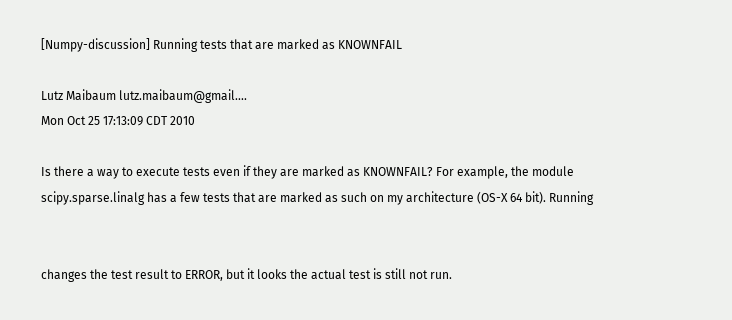[Numpy-discussion] Running tests that are marked as KNOWNFAIL

Lutz Maibaum lutz.maibaum@gmail....
Mon Oct 25 17:13:09 CDT 2010

Is there a way to execute tests even if they are marked as KNOWNFAIL? For example, the module scipy.sparse.linalg has a few tests that are marked as such on my architecture (OS-X 64 bit). Running


changes the test result to ERROR, but it looks the actual test is still not run.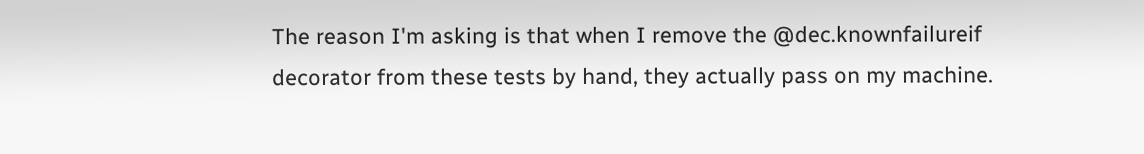The reason I'm asking is that when I remove the @dec.knownfailureif decorator from these tests by hand, they actually pass on my machine.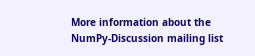More information about the NumPy-Discussion mailing list